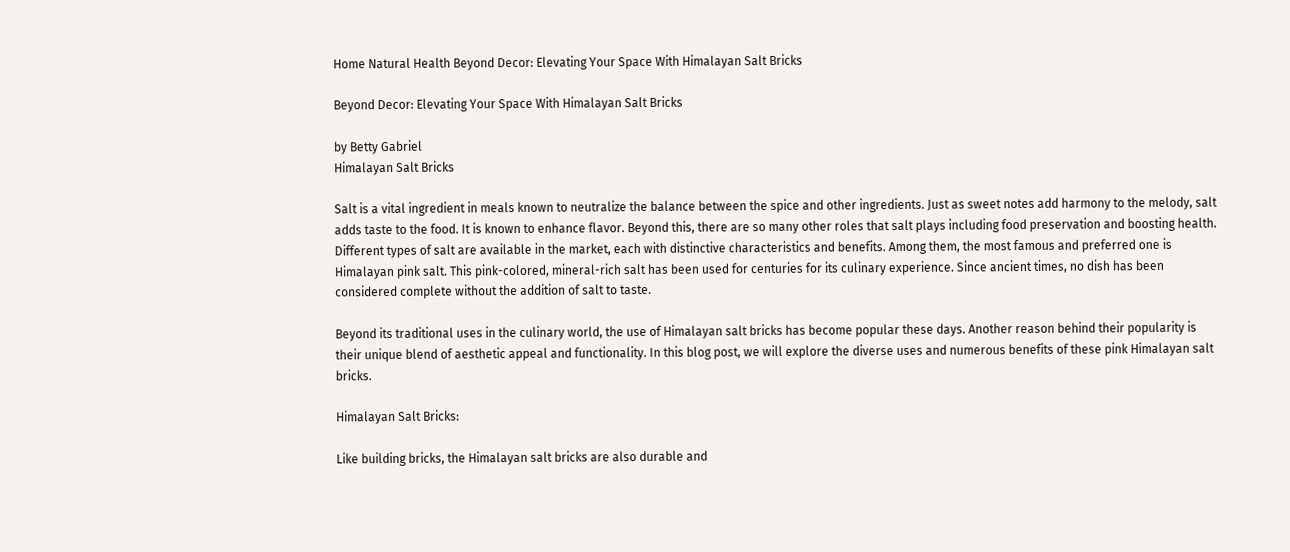Home Natural Health Beyond Decor: Elevating Your Space With Himalayan Salt Bricks

Beyond Decor: Elevating Your Space With Himalayan Salt Bricks

by Betty Gabriel
Himalayan Salt Bricks

Salt is a vital ingredient in meals known to neutralize the balance between the spice and other ingredients. Just as sweet notes add harmony to the melody, salt adds taste to the food. It is known to enhance flavor. Beyond this, there are so many other roles that salt plays including food preservation and boosting health. Different types of salt are available in the market, each with distinctive characteristics and benefits. Among them, the most famous and preferred one is Himalayan pink salt. This pink-colored, mineral-rich salt has been used for centuries for its culinary experience. Since ancient times, no dish has been considered complete without the addition of salt to taste.

Beyond its traditional uses in the culinary world, the use of Himalayan salt bricks has become popular these days. Another reason behind their popularity is their unique blend of aesthetic appeal and functionality. In this blog post, we will explore the diverse uses and numerous benefits of these pink Himalayan salt bricks.

Himalayan Salt Bricks:

Like building bricks, the Himalayan salt bricks are also durable and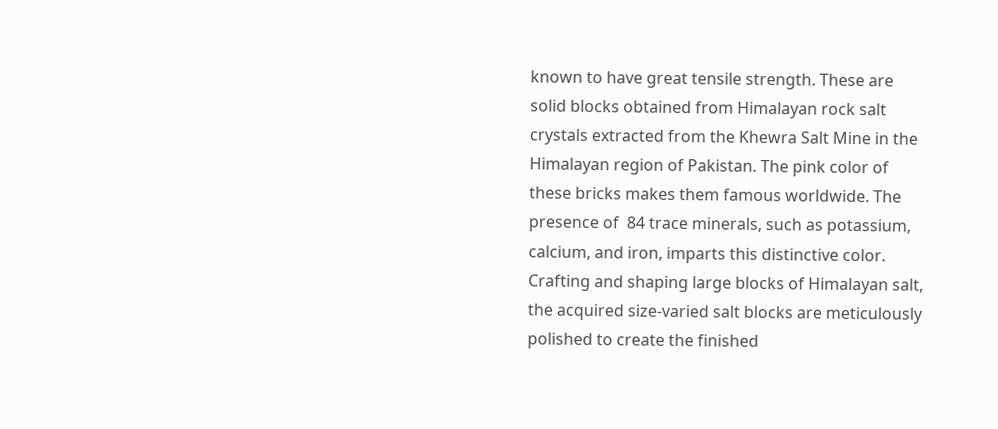known to have great tensile strength. These are solid blocks obtained from Himalayan rock salt crystals extracted from the Khewra Salt Mine in the Himalayan region of Pakistan. The pink color of these bricks makes them famous worldwide. The presence of  84 trace minerals, such as potassium, calcium, and iron, imparts this distinctive color. Crafting and shaping large blocks of Himalayan salt, the acquired size-varied salt blocks are meticulously polished to create the finished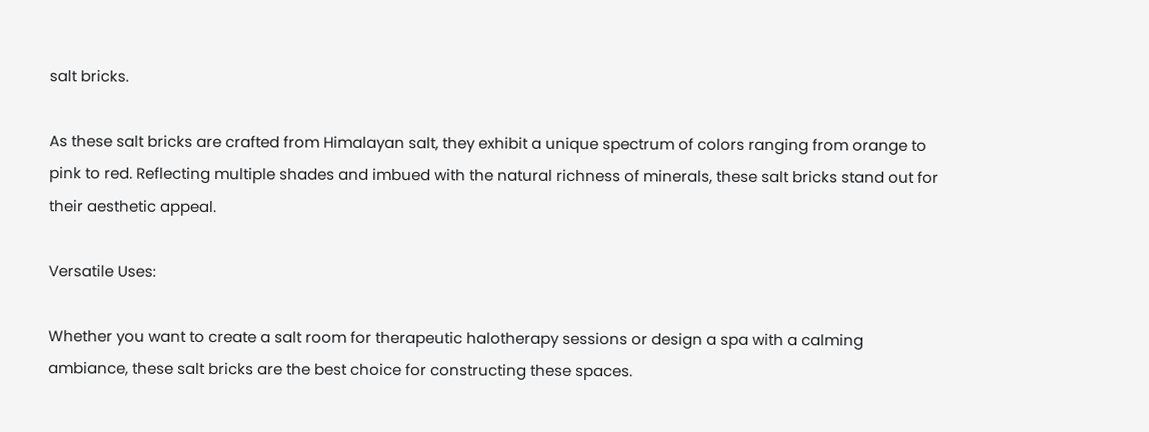salt bricks.

As these salt bricks are crafted from Himalayan salt, they exhibit a unique spectrum of colors ranging from orange to pink to red. Reflecting multiple shades and imbued with the natural richness of minerals, these salt bricks stand out for their aesthetic appeal.

Versatile Uses:

Whether you want to create a salt room for therapeutic halotherapy sessions or design a spa with a calming ambiance, these salt bricks are the best choice for constructing these spaces.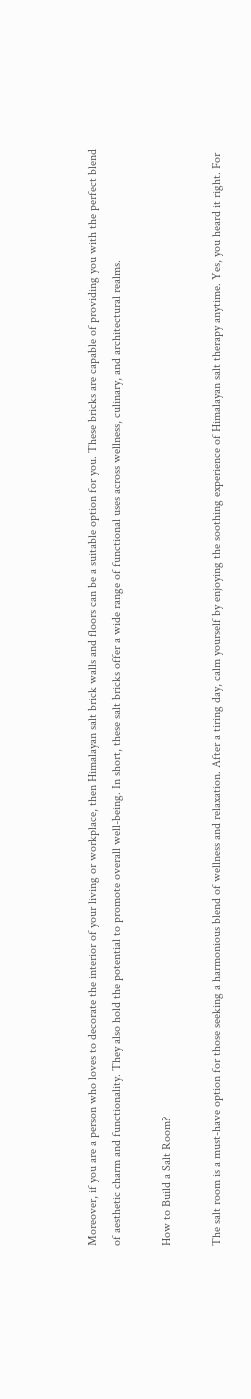Moreover, if you are a person who loves to decorate the interior of your living or workplace, then Himalayan salt brick walls and floors can be a suitable option for you. These bricks are capable of providing you with the perfect blend of aesthetic charm and functionality. They also hold the potential to promote overall well-being. In short, these salt bricks offer a wide range of functional uses across wellness, culinary, and architectural realms.

How to Build a Salt Room?

The salt room is a must-have option for those seeking a harmonious blend of wellness and relaxation. After a tiring day, calm yourself by enjoying the soothing experience of Himalayan salt therapy anytime. Yes, you heard it right. For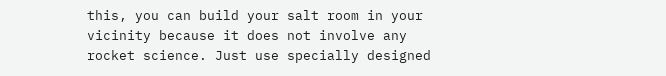this, you can build your salt room in your vicinity because it does not involve any rocket science. Just use specially designed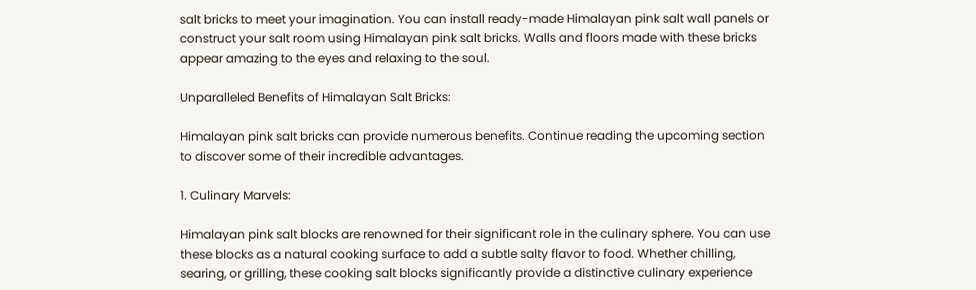salt bricks to meet your imagination. You can install ready-made Himalayan pink salt wall panels or construct your salt room using Himalayan pink salt bricks. Walls and floors made with these bricks appear amazing to the eyes and relaxing to the soul.

Unparalleled Benefits of Himalayan Salt Bricks:

Himalayan pink salt bricks can provide numerous benefits. Continue reading the upcoming section to discover some of their incredible advantages.

1. Culinary Marvels:

Himalayan pink salt blocks are renowned for their significant role in the culinary sphere. You can use these blocks as a natural cooking surface to add a subtle salty flavor to food. Whether chilling, searing, or grilling, these cooking salt blocks significantly provide a distinctive culinary experience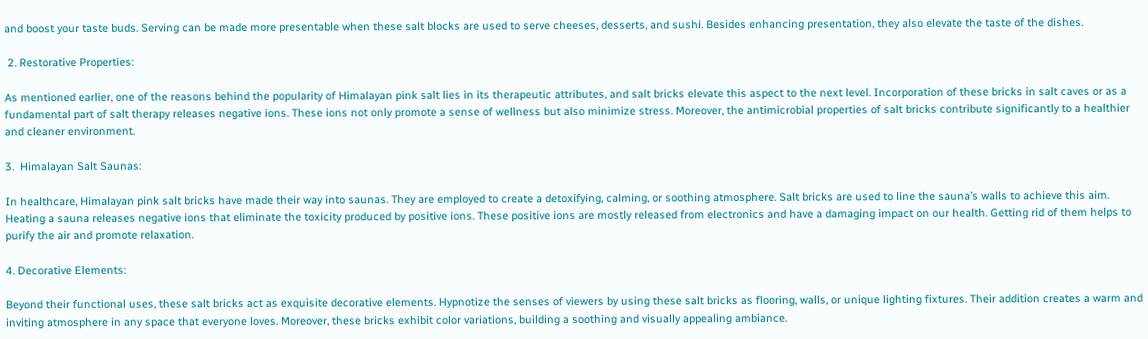and boost your taste buds. Serving can be made more presentable when these salt blocks are used to serve cheeses, desserts, and sushi. Besides enhancing presentation, they also elevate the taste of the dishes.

 2. Restorative Properties:

As mentioned earlier, one of the reasons behind the popularity of Himalayan pink salt lies in its therapeutic attributes, and salt bricks elevate this aspect to the next level. Incorporation of these bricks in salt caves or as a fundamental part of salt therapy releases negative ions. These ions not only promote a sense of wellness but also minimize stress. Moreover, the antimicrobial properties of salt bricks contribute significantly to a healthier and cleaner environment.

3.  Himalayan Salt Saunas:

In healthcare, Himalayan pink salt bricks have made their way into saunas. They are employed to create a detoxifying, calming, or soothing atmosphere. Salt bricks are used to line the sauna’s walls to achieve this aim. Heating a sauna releases negative ions that eliminate the toxicity produced by positive ions. These positive ions are mostly released from electronics and have a damaging impact on our health. Getting rid of them helps to purify the air and promote relaxation.

4. Decorative Elements:

Beyond their functional uses, these salt bricks act as exquisite decorative elements. Hypnotize the senses of viewers by using these salt bricks as flooring, walls, or unique lighting fixtures. Their addition creates a warm and inviting atmosphere in any space that everyone loves. Moreover, these bricks exhibit color variations, building a soothing and visually appealing ambiance.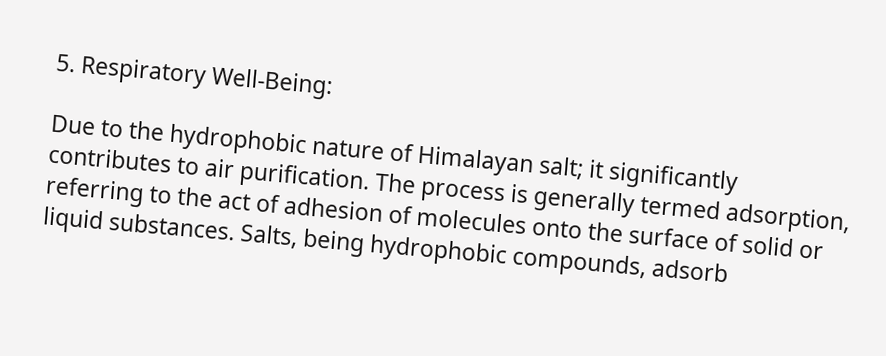5. Respiratory Well-Being:

Due to the hydrophobic nature of Himalayan salt; it significantly contributes to air purification. The process is generally termed adsorption, referring to the act of adhesion of molecules onto the surface of solid or liquid substances. Salts, being hydrophobic compounds, adsorb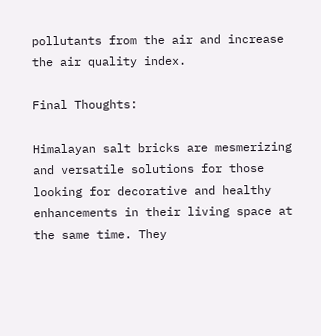pollutants from the air and increase the air quality index.

Final Thoughts:

Himalayan salt bricks are mesmerizing and versatile solutions for those looking for decorative and healthy enhancements in their living space at the same time. They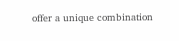offer a unique combination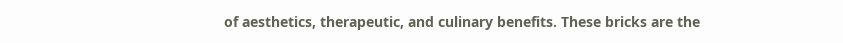of aesthetics, therapeutic, and culinary benefits. These bricks are the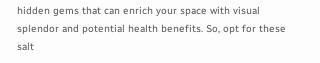hidden gems that can enrich your space with visual splendor and potential health benefits. So, opt for these salt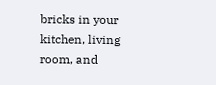bricks in your kitchen, living room, and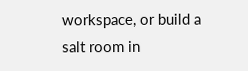workspace, or build a salt room in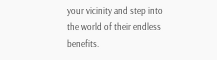your vicinity and step into the world of their endless benefits.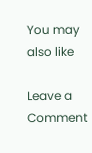You may also like

Leave a Comment